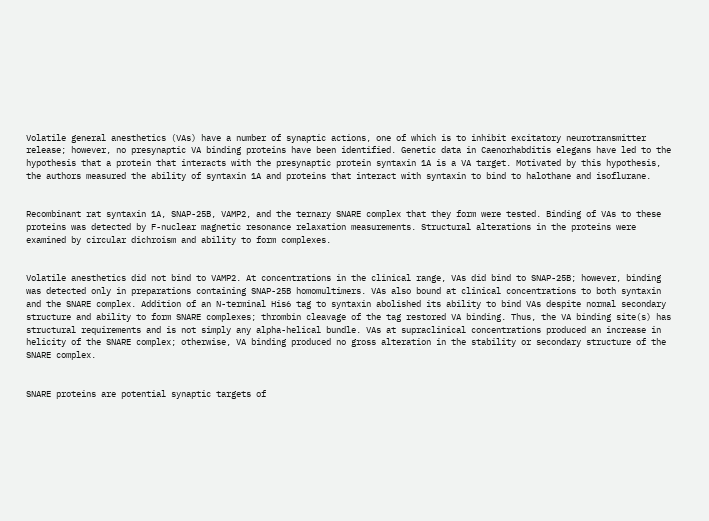Volatile general anesthetics (VAs) have a number of synaptic actions, one of which is to inhibit excitatory neurotransmitter release; however, no presynaptic VA binding proteins have been identified. Genetic data in Caenorhabditis elegans have led to the hypothesis that a protein that interacts with the presynaptic protein syntaxin 1A is a VA target. Motivated by this hypothesis, the authors measured the ability of syntaxin 1A and proteins that interact with syntaxin to bind to halothane and isoflurane.


Recombinant rat syntaxin 1A, SNAP-25B, VAMP2, and the ternary SNARE complex that they form were tested. Binding of VAs to these proteins was detected by F-nuclear magnetic resonance relaxation measurements. Structural alterations in the proteins were examined by circular dichroism and ability to form complexes.


Volatile anesthetics did not bind to VAMP2. At concentrations in the clinical range, VAs did bind to SNAP-25B; however, binding was detected only in preparations containing SNAP-25B homomultimers. VAs also bound at clinical concentrations to both syntaxin and the SNARE complex. Addition of an N-terminal His6 tag to syntaxin abolished its ability to bind VAs despite normal secondary structure and ability to form SNARE complexes; thrombin cleavage of the tag restored VA binding. Thus, the VA binding site(s) has structural requirements and is not simply any alpha-helical bundle. VAs at supraclinical concentrations produced an increase in helicity of the SNARE complex; otherwise, VA binding produced no gross alteration in the stability or secondary structure of the SNARE complex.


SNARE proteins are potential synaptic targets of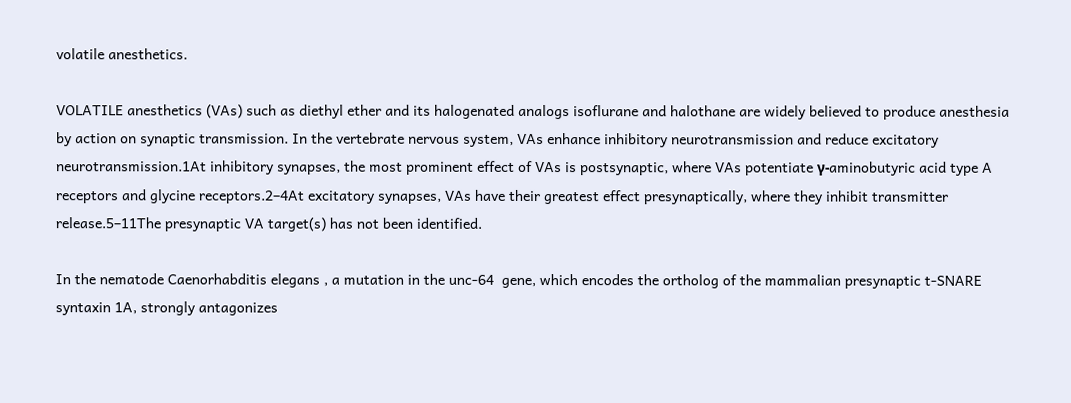volatile anesthetics.

VOLATILE anesthetics (VAs) such as diethyl ether and its halogenated analogs isoflurane and halothane are widely believed to produce anesthesia by action on synaptic transmission. In the vertebrate nervous system, VAs enhance inhibitory neurotransmission and reduce excitatory neurotransmission.1At inhibitory synapses, the most prominent effect of VAs is postsynaptic, where VAs potentiate γ-aminobutyric acid type A receptors and glycine receptors.2–4At excitatory synapses, VAs have their greatest effect presynaptically, where they inhibit transmitter release.5–11The presynaptic VA target(s) has not been identified.

In the nematode Caenorhabditis elegans , a mutation in the unc-64  gene, which encodes the ortholog of the mammalian presynaptic t-SNARE syntaxin 1A, strongly antagonizes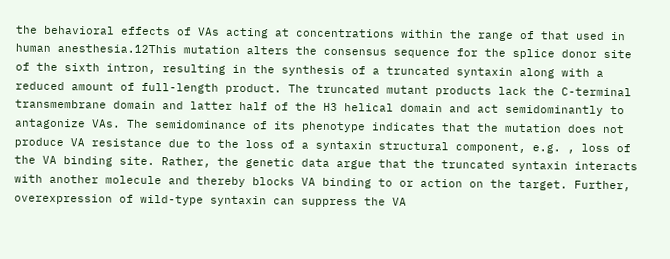the behavioral effects of VAs acting at concentrations within the range of that used in human anesthesia.12This mutation alters the consensus sequence for the splice donor site of the sixth intron, resulting in the synthesis of a truncated syntaxin along with a reduced amount of full-length product. The truncated mutant products lack the C-terminal transmembrane domain and latter half of the H3 helical domain and act semidominantly to antagonize VAs. The semidominance of its phenotype indicates that the mutation does not produce VA resistance due to the loss of a syntaxin structural component, e.g. , loss of the VA binding site. Rather, the genetic data argue that the truncated syntaxin interacts with another molecule and thereby blocks VA binding to or action on the target. Further, overexpression of wild-type syntaxin can suppress the VA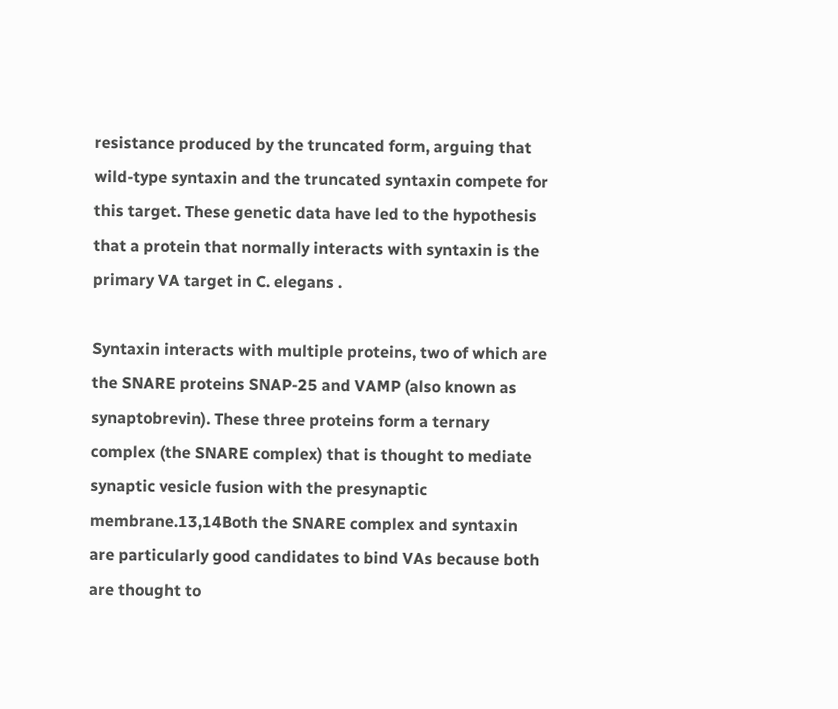resistance produced by the truncated form, arguing that wild-type syntaxin and the truncated syntaxin compete for this target. These genetic data have led to the hypothesis that a protein that normally interacts with syntaxin is the primary VA target in C. elegans .

Syntaxin interacts with multiple proteins, two of which are the SNARE proteins SNAP-25 and VAMP (also known as synaptobrevin). These three proteins form a ternary complex (the SNARE complex) that is thought to mediate synaptic vesicle fusion with the presynaptic membrane.13,14Both the SNARE complex and syntaxin are particularly good candidates to bind VAs because both are thought to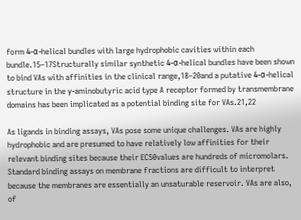form 4-α-helical bundles with large hydrophobic cavities within each bundle.15–17Structurally similar synthetic 4-α-helical bundles have been shown to bind VAs with affinities in the clinical range,18–20and a putative 4-α-helical structure in the γ-aminobutyric acid type A receptor formed by transmembrane domains has been implicated as a potential binding site for VAs.21,22

As ligands in binding assays, VAs pose some unique challenges. VAs are highly hydrophobic and are presumed to have relatively low affinities for their relevant binding sites because their EC50values are hundreds of micromolars. Standard binding assays on membrane fractions are difficult to interpret because the membranes are essentially an unsaturable reservoir. VAs are also, of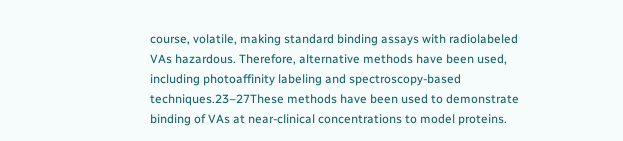course, volatile, making standard binding assays with radiolabeled VAs hazardous. Therefore, alternative methods have been used, including photoaffinity labeling and spectroscopy-based techniques.23–27These methods have been used to demonstrate binding of VAs at near-clinical concentrations to model proteins.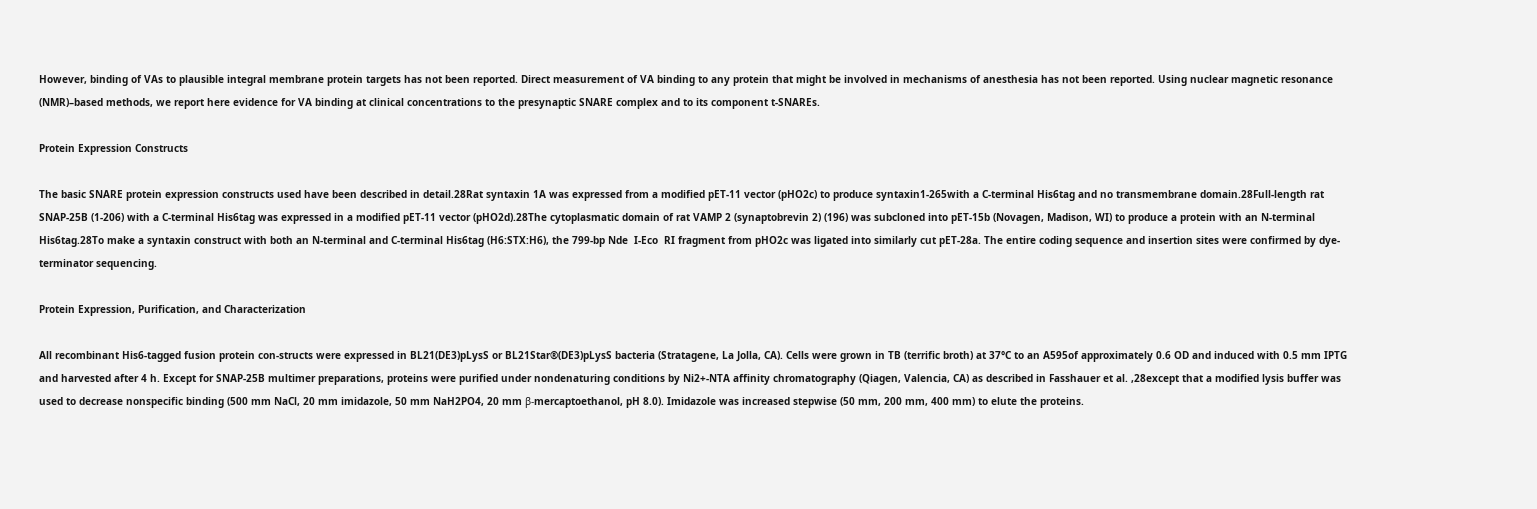However, binding of VAs to plausible integral membrane protein targets has not been reported. Direct measurement of VA binding to any protein that might be involved in mechanisms of anesthesia has not been reported. Using nuclear magnetic resonance (NMR)–based methods, we report here evidence for VA binding at clinical concentrations to the presynaptic SNARE complex and to its component t-SNAREs.

Protein Expression Constructs

The basic SNARE protein expression constructs used have been described in detail.28Rat syntaxin 1A was expressed from a modified pET-11 vector (pHO2c) to produce syntaxin1-265with a C-terminal His6tag and no transmembrane domain.28Full-length rat SNAP-25B (1-206) with a C-terminal His6tag was expressed in a modified pET-11 vector (pHO2d).28The cytoplasmatic domain of rat VAMP 2 (synaptobrevin 2) (196) was subcloned into pET-15b (Novagen, Madison, WI) to produce a protein with an N-terminal His6tag.28To make a syntaxin construct with both an N-terminal and C-terminal His6tag (H6:STX:H6), the 799-bp Nde  I-Eco  RI fragment from pHO2c was ligated into similarly cut pET-28a. The entire coding sequence and insertion sites were confirmed by dye-terminator sequencing.

Protein Expression, Purification, and Characterization

All recombinant His6-tagged fusion protein con-structs were expressed in BL21(DE3)pLysS or BL21Star®(DE3)pLysS bacteria (Stratagene, La Jolla, CA). Cells were grown in TB (terrific broth) at 37°C to an A595of approximately 0.6 OD and induced with 0.5 mm IPTG and harvested after 4 h. Except for SNAP-25B multimer preparations, proteins were purified under nondenaturing conditions by Ni2+-NTA affinity chromatography (Qiagen, Valencia, CA) as described in Fasshauer et al. ,28except that a modified lysis buffer was used to decrease nonspecific binding (500 mm NaCl, 20 mm imidazole, 50 mm NaH2PO4, 20 mm β-mercaptoethanol, pH 8.0). Imidazole was increased stepwise (50 mm, 200 mm, 400 mm) to elute the proteins.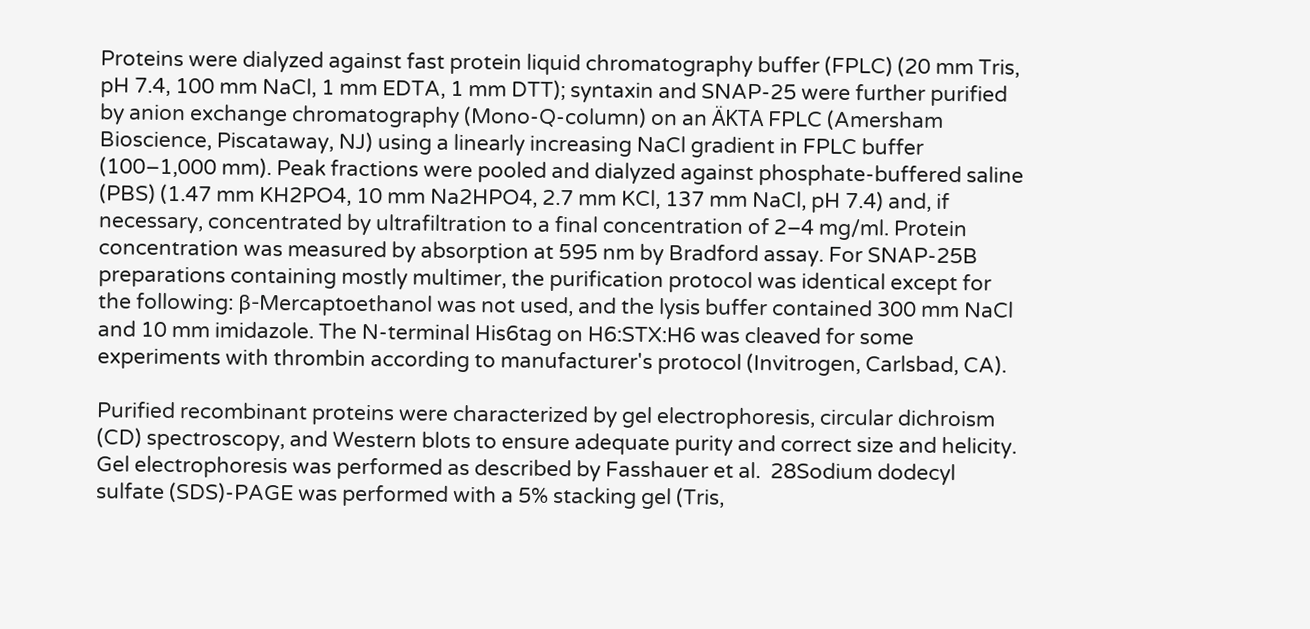Proteins were dialyzed against fast protein liquid chromatography buffer (FPLC) (20 mm Tris, pH 7.4, 100 mm NaCl, 1 mm EDTA, 1 mm DTT); syntaxin and SNAP-25 were further purified by anion exchange chromatography (Mono-Q-column) on an ÄKTA FPLC (Amersham Bioscience, Piscataway, NJ) using a linearly increasing NaCl gradient in FPLC buffer (100–1,000 mm). Peak fractions were pooled and dialyzed against phosphate-buffered saline (PBS) (1.47 mm KH2PO4, 10 mm Na2HPO4, 2.7 mm KCl, 137 mm NaCl, pH 7.4) and, if necessary, concentrated by ultrafiltration to a final concentration of 2–4 mg/ml. Protein concentration was measured by absorption at 595 nm by Bradford assay. For SNAP-25B preparations containing mostly multimer, the purification protocol was identical except for the following: β-Mercaptoethanol was not used, and the lysis buffer contained 300 mm NaCl and 10 mm imidazole. The N-terminal His6tag on H6:STX:H6 was cleaved for some experiments with thrombin according to manufacturer's protocol (Invitrogen, Carlsbad, CA).

Purified recombinant proteins were characterized by gel electrophoresis, circular dichroism (CD) spectroscopy, and Western blots to ensure adequate purity and correct size and helicity. Gel electrophoresis was performed as described by Fasshauer et al.  28Sodium dodecyl sulfate (SDS)-PAGE was performed with a 5% stacking gel (Tris,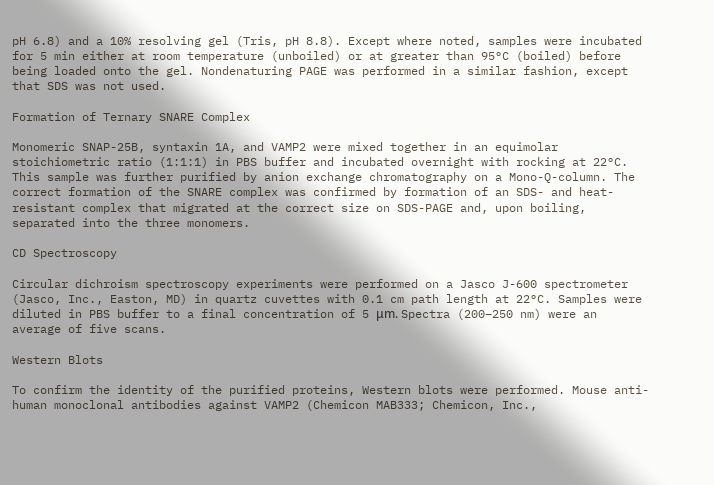pH 6.8) and a 10% resolving gel (Tris, pH 8.8). Except where noted, samples were incubated for 5 min either at room temperature (unboiled) or at greater than 95°C (boiled) before being loaded onto the gel. Nondenaturing PAGE was performed in a similar fashion, except that SDS was not used.

Formation of Ternary SNARE Complex

Monomeric SNAP-25B, syntaxin 1A, and VAMP2 were mixed together in an equimolar stoichiometric ratio (1:1:1) in PBS buffer and incubated overnight with rocking at 22°C. This sample was further purified by anion exchange chromatography on a Mono-Q-column. The correct formation of the SNARE complex was confirmed by formation of an SDS- and heat-resistant complex that migrated at the correct size on SDS-PAGE and, upon boiling, separated into the three monomers.

CD Spectroscopy

Circular dichroism spectroscopy experiments were performed on a Jasco J-600 spectrometer (Jasco, Inc., Easton, MD) in quartz cuvettes with 0.1 cm path length at 22°C. Samples were diluted in PBS buffer to a final concentration of 5 μm. Spectra (200–250 nm) were an average of five scans.

Western Blots

To confirm the identity of the purified proteins, Western blots were performed. Mouse anti-human monoclonal antibodies against VAMP2 (Chemicon MAB333; Chemicon, Inc.,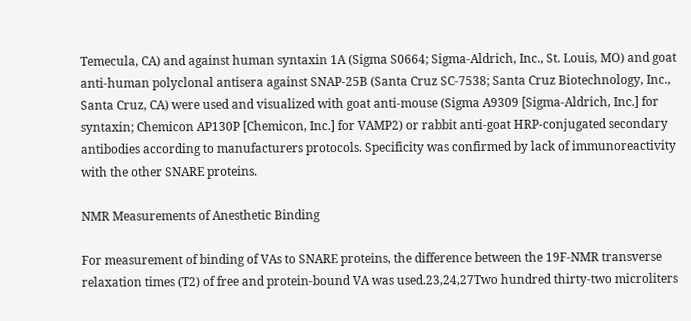Temecula, CA) and against human syntaxin 1A (Sigma S0664; Sigma-Aldrich, Inc., St. Louis, MO) and goat anti-human polyclonal antisera against SNAP-25B (Santa Cruz SC-7538; Santa Cruz Biotechnology, Inc., Santa Cruz, CA) were used and visualized with goat anti-mouse (Sigma A9309 [Sigma-Aldrich, Inc.] for syntaxin; Chemicon AP130P [Chemicon, Inc.] for VAMP2) or rabbit anti-goat HRP-conjugated secondary antibodies according to manufacturers protocols. Specificity was confirmed by lack of immunoreactivity with the other SNARE proteins.

NMR Measurements of Anesthetic Binding

For measurement of binding of VAs to SNARE proteins, the difference between the 19F-NMR transverse relaxation times (T2) of free and protein-bound VA was used.23,24,27Two hundred thirty-two microliters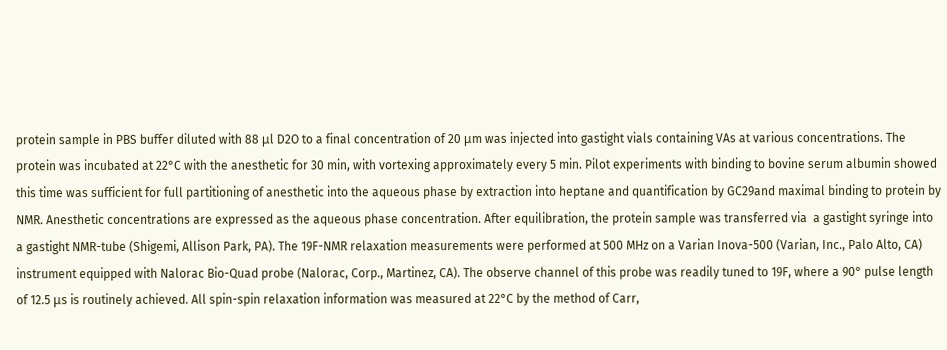protein sample in PBS buffer diluted with 88 μl D2O to a final concentration of 20 μm was injected into gastight vials containing VAs at various concentrations. The protein was incubated at 22°C with the anesthetic for 30 min, with vortexing approximately every 5 min. Pilot experiments with binding to bovine serum albumin showed this time was sufficient for full partitioning of anesthetic into the aqueous phase by extraction into heptane and quantification by GC29and maximal binding to protein by NMR. Anesthetic concentrations are expressed as the aqueous phase concentration. After equilibration, the protein sample was transferred via  a gastight syringe into a gastight NMR-tube (Shigemi, Allison Park, PA). The 19F-NMR relaxation measurements were performed at 500 MHz on a Varian Inova-500 (Varian, Inc., Palo Alto, CA) instrument equipped with Nalorac Bio-Quad probe (Nalorac, Corp., Martinez, CA). The observe channel of this probe was readily tuned to 19F, where a 90° pulse length of 12.5 μs is routinely achieved. All spin-spin relaxation information was measured at 22°C by the method of Carr,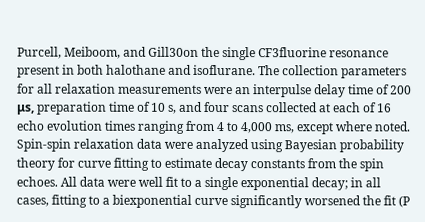Purcell, Meiboom, and Gill30on the single CF3fluorine resonance present in both halothane and isoflurane. The collection parameters for all relaxation measurements were an interpulse delay time of 200 μs, preparation time of 10 s, and four scans collected at each of 16 echo evolution times ranging from 4 to 4,000 ms, except where noted. Spin-spin relaxation data were analyzed using Bayesian probability theory for curve fitting to estimate decay constants from the spin echoes. All data were well fit to a single exponential decay; in all cases, fitting to a biexponential curve significantly worsened the fit (P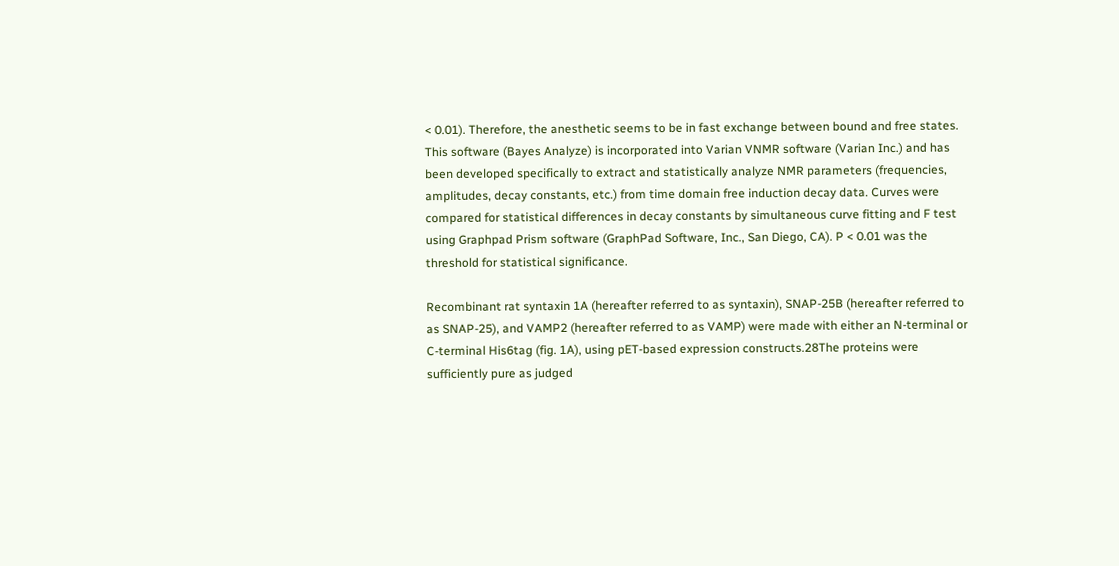< 0.01). Therefore, the anesthetic seems to be in fast exchange between bound and free states. This software (Bayes Analyze) is incorporated into Varian VNMR software (Varian Inc.) and has been developed specifically to extract and statistically analyze NMR parameters (frequencies, amplitudes, decay constants, etc.) from time domain free induction decay data. Curves were compared for statistical differences in decay constants by simultaneous curve fitting and F test using Graphpad Prism software (GraphPad Software, Inc., San Diego, CA). P < 0.01 was the threshold for statistical significance.

Recombinant rat syntaxin 1A (hereafter referred to as syntaxin), SNAP-25B (hereafter referred to as SNAP-25), and VAMP2 (hereafter referred to as VAMP) were made with either an N-terminal or C-terminal His6tag (fig. 1A), using pET-based expression constructs.28The proteins were sufficiently pure as judged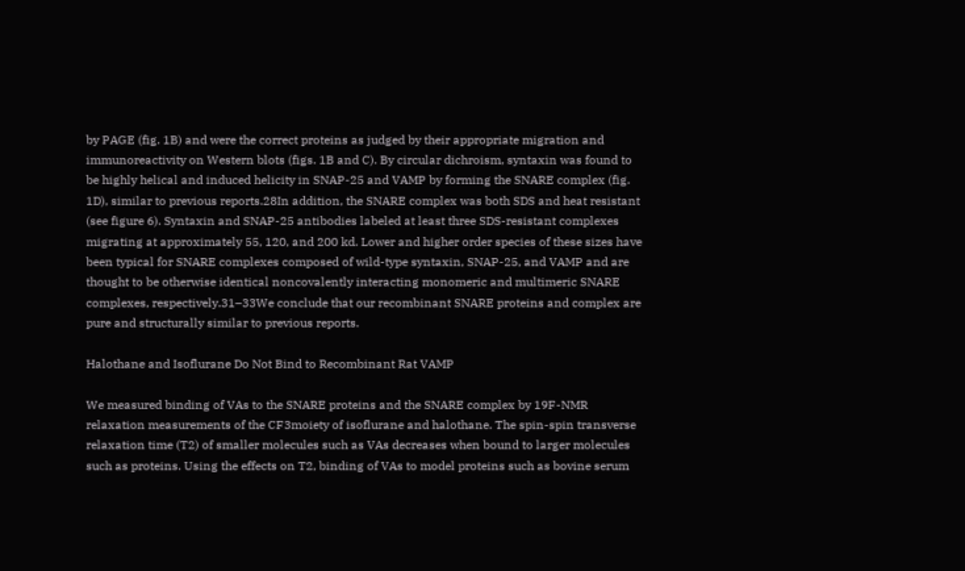by PAGE (fig. 1B) and were the correct proteins as judged by their appropriate migration and immunoreactivity on Western blots (figs. 1B and C). By circular dichroism, syntaxin was found to be highly helical and induced helicity in SNAP-25 and VAMP by forming the SNARE complex (fig. 1D), similar to previous reports.28In addition, the SNARE complex was both SDS and heat resistant (see figure 6). Syntaxin and SNAP-25 antibodies labeled at least three SDS-resistant complexes migrating at approximately 55, 120, and 200 kd. Lower and higher order species of these sizes have been typical for SNARE complexes composed of wild-type syntaxin, SNAP-25, and VAMP and are thought to be otherwise identical noncovalently interacting monomeric and multimeric SNARE complexes, respectively.31–33We conclude that our recombinant SNARE proteins and complex are pure and structurally similar to previous reports.

Halothane and Isoflurane Do Not Bind to Recombinant Rat VAMP

We measured binding of VAs to the SNARE proteins and the SNARE complex by 19F-NMR relaxation measurements of the CF3moiety of isoflurane and halothane. The spin-spin transverse relaxation time (T2) of smaller molecules such as VAs decreases when bound to larger molecules such as proteins. Using the effects on T2, binding of VAs to model proteins such as bovine serum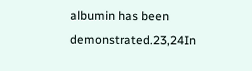albumin has been demonstrated.23,24In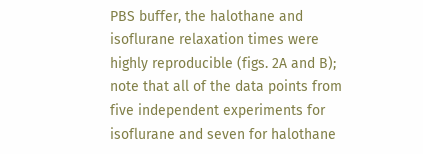PBS buffer, the halothane and isoflurane relaxation times were highly reproducible (figs. 2A and B); note that all of the data points from five independent experiments for isoflurane and seven for halothane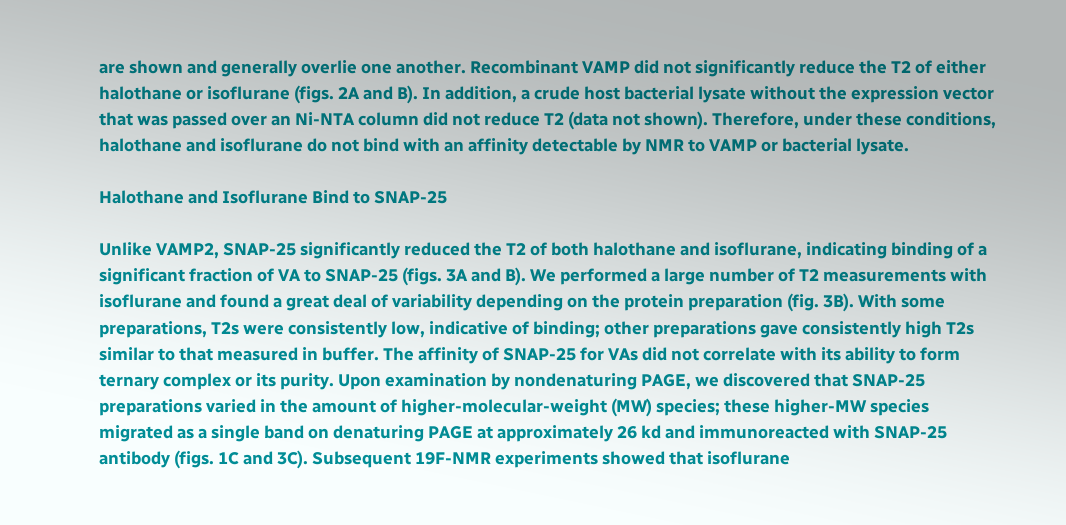are shown and generally overlie one another. Recombinant VAMP did not significantly reduce the T2 of either halothane or isoflurane (figs. 2A and B). In addition, a crude host bacterial lysate without the expression vector that was passed over an Ni-NTA column did not reduce T2 (data not shown). Therefore, under these conditions, halothane and isoflurane do not bind with an affinity detectable by NMR to VAMP or bacterial lysate.

Halothane and Isoflurane Bind to SNAP-25

Unlike VAMP2, SNAP-25 significantly reduced the T2 of both halothane and isoflurane, indicating binding of a significant fraction of VA to SNAP-25 (figs. 3A and B). We performed a large number of T2 measurements with isoflurane and found a great deal of variability depending on the protein preparation (fig. 3B). With some preparations, T2s were consistently low, indicative of binding; other preparations gave consistently high T2s similar to that measured in buffer. The affinity of SNAP-25 for VAs did not correlate with its ability to form ternary complex or its purity. Upon examination by nondenaturing PAGE, we discovered that SNAP-25 preparations varied in the amount of higher-molecular-weight (MW) species; these higher-MW species migrated as a single band on denaturing PAGE at approximately 26 kd and immunoreacted with SNAP-25 antibody (figs. 1C and 3C). Subsequent 19F-NMR experiments showed that isoflurane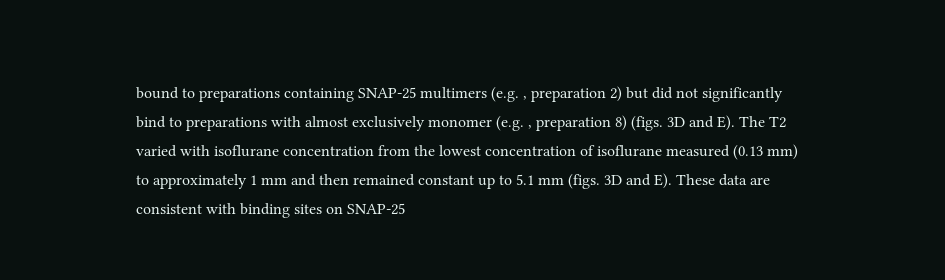bound to preparations containing SNAP-25 multimers (e.g. , preparation 2) but did not significantly bind to preparations with almost exclusively monomer (e.g. , preparation 8) (figs. 3D and E). The T2 varied with isoflurane concentration from the lowest concentration of isoflurane measured (0.13 mm) to approximately 1 mm and then remained constant up to 5.1 mm (figs. 3D and E). These data are consistent with binding sites on SNAP-25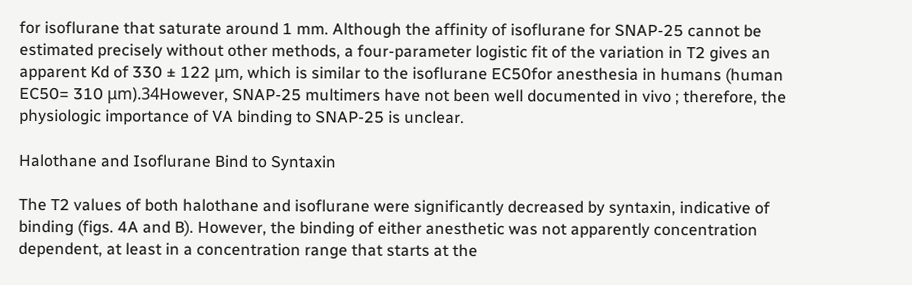for isoflurane that saturate around 1 mm. Although the affinity of isoflurane for SNAP-25 cannot be estimated precisely without other methods, a four-parameter logistic fit of the variation in T2 gives an apparent Kd of 330 ± 122 μm, which is similar to the isoflurane EC50for anesthesia in humans (human EC50= 310 μm).34However, SNAP-25 multimers have not been well documented in vivo ; therefore, the physiologic importance of VA binding to SNAP-25 is unclear.

Halothane and Isoflurane Bind to Syntaxin

The T2 values of both halothane and isoflurane were significantly decreased by syntaxin, indicative of binding (figs. 4A and B). However, the binding of either anesthetic was not apparently concentration dependent, at least in a concentration range that starts at the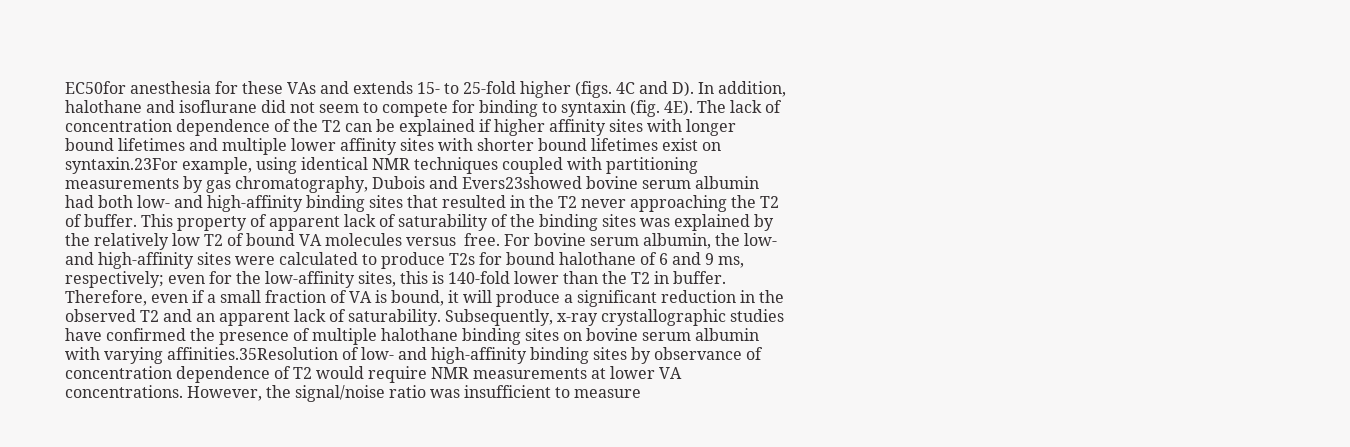EC50for anesthesia for these VAs and extends 15- to 25-fold higher (figs. 4C and D). In addition, halothane and isoflurane did not seem to compete for binding to syntaxin (fig. 4E). The lack of concentration dependence of the T2 can be explained if higher affinity sites with longer bound lifetimes and multiple lower affinity sites with shorter bound lifetimes exist on syntaxin.23For example, using identical NMR techniques coupled with partitioning measurements by gas chromatography, Dubois and Evers23showed bovine serum albumin had both low- and high-affinity binding sites that resulted in the T2 never approaching the T2 of buffer. This property of apparent lack of saturability of the binding sites was explained by the relatively low T2 of bound VA molecules versus  free. For bovine serum albumin, the low- and high-affinity sites were calculated to produce T2s for bound halothane of 6 and 9 ms, respectively; even for the low-affinity sites, this is 140-fold lower than the T2 in buffer. Therefore, even if a small fraction of VA is bound, it will produce a significant reduction in the observed T2 and an apparent lack of saturability. Subsequently, x-ray crystallographic studies have confirmed the presence of multiple halothane binding sites on bovine serum albumin with varying affinities.35Resolution of low- and high-affinity binding sites by observance of concentration dependence of T2 would require NMR measurements at lower VA concentrations. However, the signal/noise ratio was insufficient to measure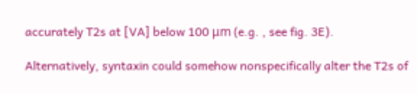accurately T2s at [VA] below 100 μm (e.g. , see fig. 3E).

Alternatively, syntaxin could somehow nonspecifically alter the T2s of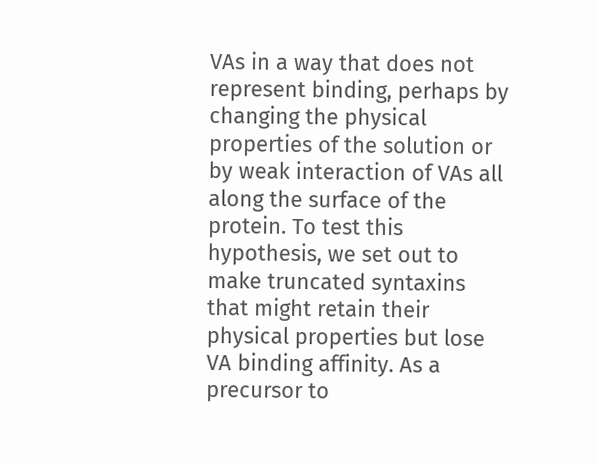VAs in a way that does not represent binding, perhaps by changing the physical properties of the solution or by weak interaction of VAs all along the surface of the protein. To test this hypothesis, we set out to make truncated syntaxins that might retain their physical properties but lose VA binding affinity. As a precursor to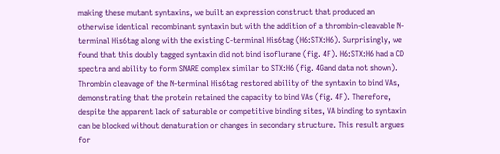making these mutant syntaxins, we built an expression construct that produced an otherwise identical recombinant syntaxin but with the addition of a thrombin-cleavable N-terminal His6tag along with the existing C-terminal His6tag (H6:STX:H6). Surprisingly, we found that this doubly tagged syntaxin did not bind isoflurane (fig. 4F). H6:STX:H6 had a CD spectra and ability to form SNARE complex similar to STX:H6 (fig. 4Gand data not shown). Thrombin cleavage of the N-terminal His6tag restored ability of the syntaxin to bind VAs, demonstrating that the protein retained the capacity to bind VAs (fig. 4F). Therefore, despite the apparent lack of saturable or competitive binding sites, VA binding to syntaxin can be blocked without denaturation or changes in secondary structure. This result argues for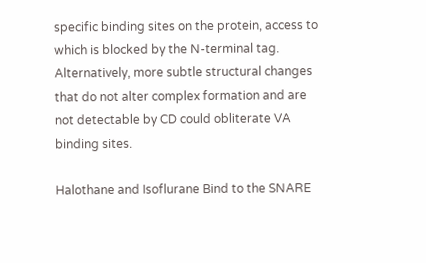specific binding sites on the protein, access to which is blocked by the N-terminal tag. Alternatively, more subtle structural changes that do not alter complex formation and are not detectable by CD could obliterate VA binding sites.

Halothane and Isoflurane Bind to the SNARE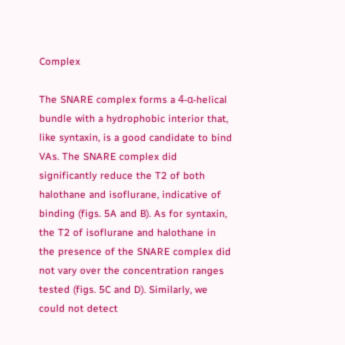Complex

The SNARE complex forms a 4-α-helical bundle with a hydrophobic interior that, like syntaxin, is a good candidate to bind VAs. The SNARE complex did significantly reduce the T2 of both halothane and isoflurane, indicative of binding (figs. 5A and B). As for syntaxin, the T2 of isoflurane and halothane in the presence of the SNARE complex did not vary over the concentration ranges tested (figs. 5C and D). Similarly, we could not detect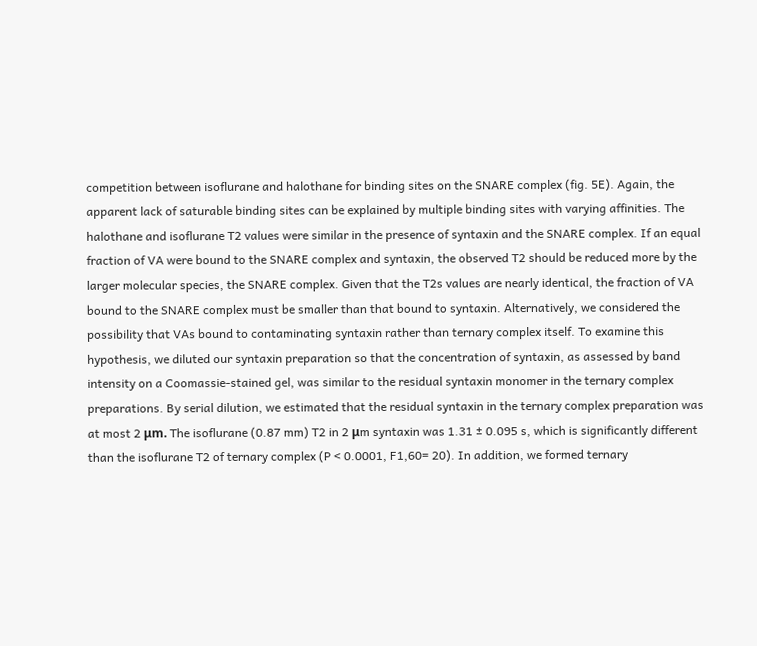competition between isoflurane and halothane for binding sites on the SNARE complex (fig. 5E). Again, the apparent lack of saturable binding sites can be explained by multiple binding sites with varying affinities. The halothane and isoflurane T2 values were similar in the presence of syntaxin and the SNARE complex. If an equal fraction of VA were bound to the SNARE complex and syntaxin, the observed T2 should be reduced more by the larger molecular species, the SNARE complex. Given that the T2s values are nearly identical, the fraction of VA bound to the SNARE complex must be smaller than that bound to syntaxin. Alternatively, we considered the possibility that VAs bound to contaminating syntaxin rather than ternary complex itself. To examine this hypothesis, we diluted our syntaxin preparation so that the concentration of syntaxin, as assessed by band intensity on a Coomassie-stained gel, was similar to the residual syntaxin monomer in the ternary complex preparations. By serial dilution, we estimated that the residual syntaxin in the ternary complex preparation was at most 2 μm. The isoflurane (0.87 mm) T2 in 2 μm syntaxin was 1.31 ± 0.095 s, which is significantly different than the isoflurane T2 of ternary complex (P < 0.0001, F1,60= 20). In addition, we formed ternary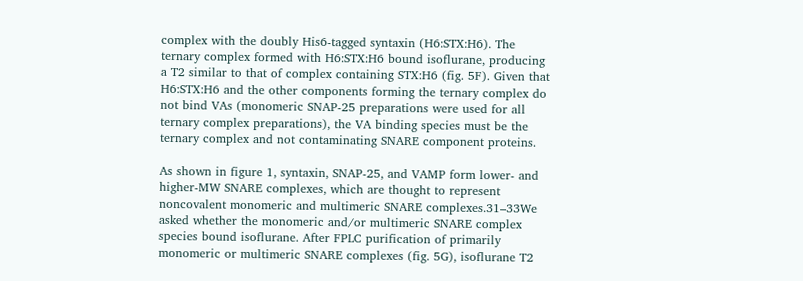complex with the doubly His6-tagged syntaxin (H6:STX:H6). The ternary complex formed with H6:STX:H6 bound isoflurane, producing a T2 similar to that of complex containing STX:H6 (fig. 5F). Given that H6:STX:H6 and the other components forming the ternary complex do not bind VAs (monomeric SNAP-25 preparations were used for all ternary complex preparations), the VA binding species must be the ternary complex and not contaminating SNARE component proteins.

As shown in figure 1, syntaxin, SNAP-25, and VAMP form lower- and higher-MW SNARE complexes, which are thought to represent noncovalent monomeric and multimeric SNARE complexes.31–33We asked whether the monomeric and/or multimeric SNARE complex species bound isoflurane. After FPLC purification of primarily monomeric or multimeric SNARE complexes (fig. 5G), isoflurane T2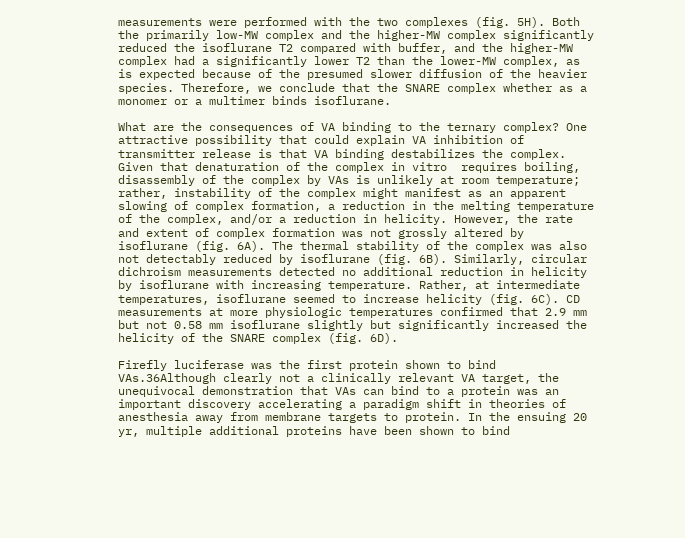measurements were performed with the two complexes (fig. 5H). Both the primarily low-MW complex and the higher-MW complex significantly reduced the isoflurane T2 compared with buffer, and the higher-MW complex had a significantly lower T2 than the lower-MW complex, as is expected because of the presumed slower diffusion of the heavier species. Therefore, we conclude that the SNARE complex whether as a monomer or a multimer binds isoflurane.

What are the consequences of VA binding to the ternary complex? One attractive possibility that could explain VA inhibition of transmitter release is that VA binding destabilizes the complex. Given that denaturation of the complex in vitro  requires boiling, disassembly of the complex by VAs is unlikely at room temperature; rather, instability of the complex might manifest as an apparent slowing of complex formation, a reduction in the melting temperature of the complex, and/or a reduction in helicity. However, the rate and extent of complex formation was not grossly altered by isoflurane (fig. 6A). The thermal stability of the complex was also not detectably reduced by isoflurane (fig. 6B). Similarly, circular dichroism measurements detected no additional reduction in helicity by isoflurane with increasing temperature. Rather, at intermediate temperatures, isoflurane seemed to increase helicity (fig. 6C). CD measurements at more physiologic temperatures confirmed that 2.9 mm but not 0.58 mm isoflurane slightly but significantly increased the helicity of the SNARE complex (fig. 6D).

Firefly luciferase was the first protein shown to bind VAs.36Although clearly not a clinically relevant VA target, the unequivocal demonstration that VAs can bind to a protein was an important discovery accelerating a paradigm shift in theories of anesthesia away from membrane targets to protein. In the ensuing 20 yr, multiple additional proteins have been shown to bind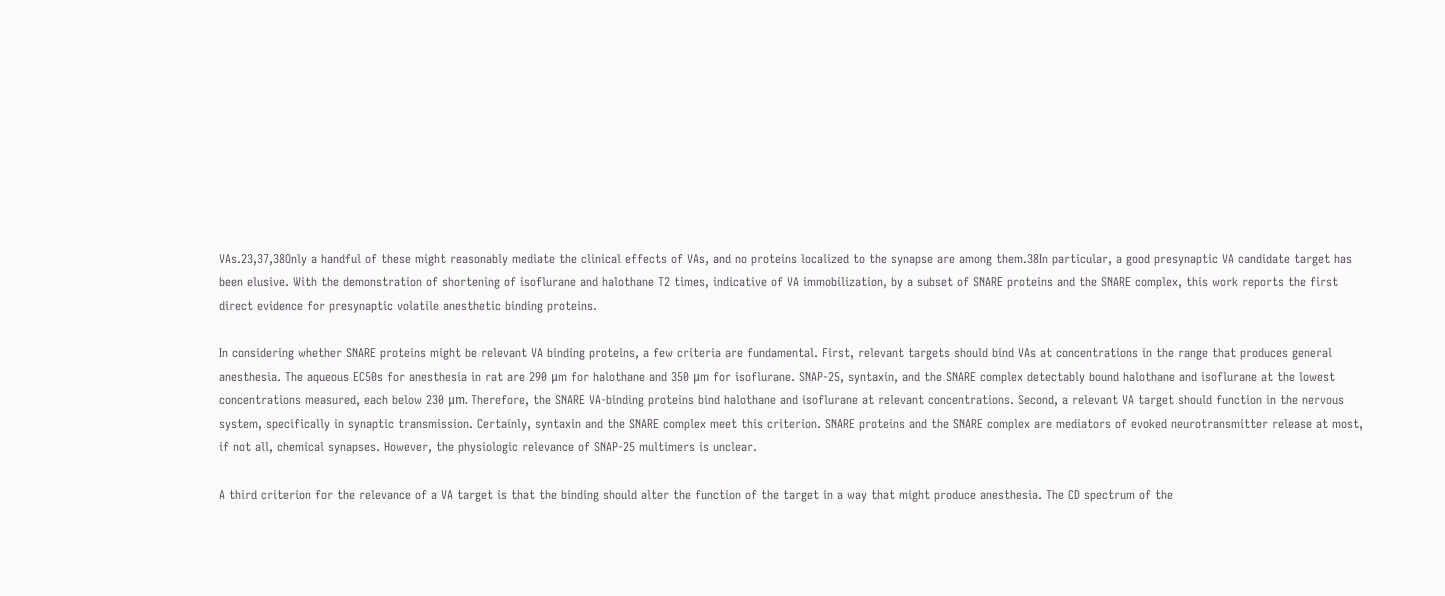VAs.23,37,38Only a handful of these might reasonably mediate the clinical effects of VAs, and no proteins localized to the synapse are among them.38In particular, a good presynaptic VA candidate target has been elusive. With the demonstration of shortening of isoflurane and halothane T2 times, indicative of VA immobilization, by a subset of SNARE proteins and the SNARE complex, this work reports the first direct evidence for presynaptic volatile anesthetic binding proteins.

In considering whether SNARE proteins might be relevant VA binding proteins, a few criteria are fundamental. First, relevant targets should bind VAs at concentrations in the range that produces general anesthesia. The aqueous EC50s for anesthesia in rat are 290 μm for halothane and 350 μm for isoflurane. SNAP-25, syntaxin, and the SNARE complex detectably bound halothane and isoflurane at the lowest concentrations measured, each below 230 μm. Therefore, the SNARE VA-binding proteins bind halothane and isoflurane at relevant concentrations. Second, a relevant VA target should function in the nervous system, specifically in synaptic transmission. Certainly, syntaxin and the SNARE complex meet this criterion. SNARE proteins and the SNARE complex are mediators of evoked neurotransmitter release at most, if not all, chemical synapses. However, the physiologic relevance of SNAP-25 multimers is unclear.

A third criterion for the relevance of a VA target is that the binding should alter the function of the target in a way that might produce anesthesia. The CD spectrum of the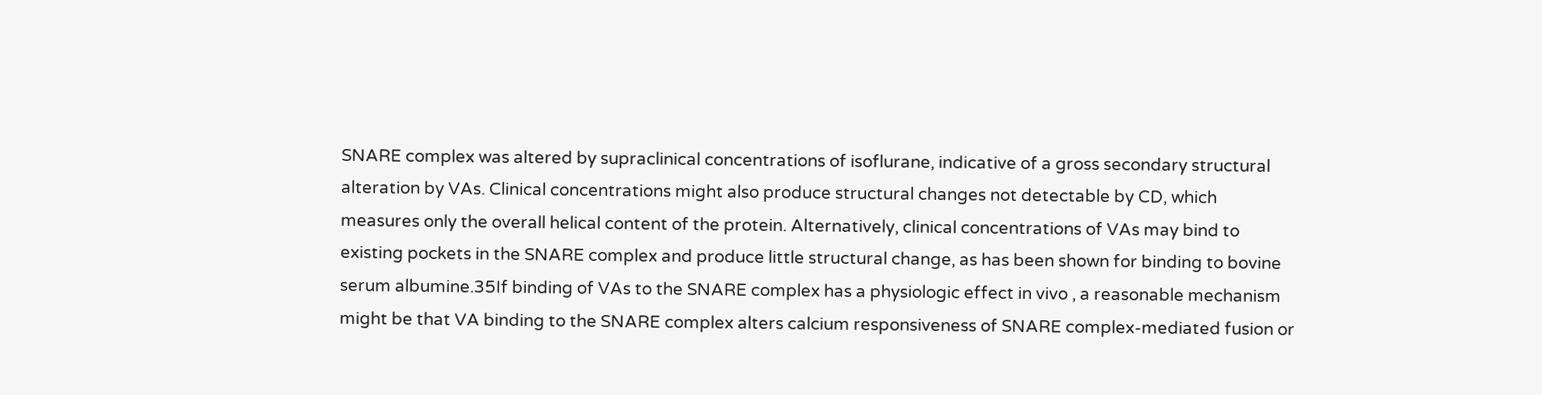SNARE complex was altered by supraclinical concentrations of isoflurane, indicative of a gross secondary structural alteration by VAs. Clinical concentrations might also produce structural changes not detectable by CD, which measures only the overall helical content of the protein. Alternatively, clinical concentrations of VAs may bind to existing pockets in the SNARE complex and produce little structural change, as has been shown for binding to bovine serum albumine.35If binding of VAs to the SNARE complex has a physiologic effect in vivo , a reasonable mechanism might be that VA binding to the SNARE complex alters calcium responsiveness of SNARE complex-mediated fusion or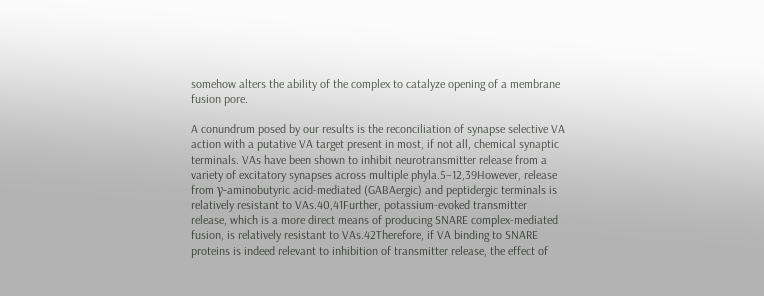somehow alters the ability of the complex to catalyze opening of a membrane fusion pore.

A conundrum posed by our results is the reconciliation of synapse selective VA action with a putative VA target present in most, if not all, chemical synaptic terminals. VAs have been shown to inhibit neurotransmitter release from a variety of excitatory synapses across multiple phyla.5–12,39However, release from γ-aminobutyric acid-mediated (GABAergic) and peptidergic terminals is relatively resistant to VAs.40,41Further, potassium-evoked transmitter release, which is a more direct means of producing SNARE complex-mediated fusion, is relatively resistant to VAs.42Therefore, if VA binding to SNARE proteins is indeed relevant to inhibition of transmitter release, the effect of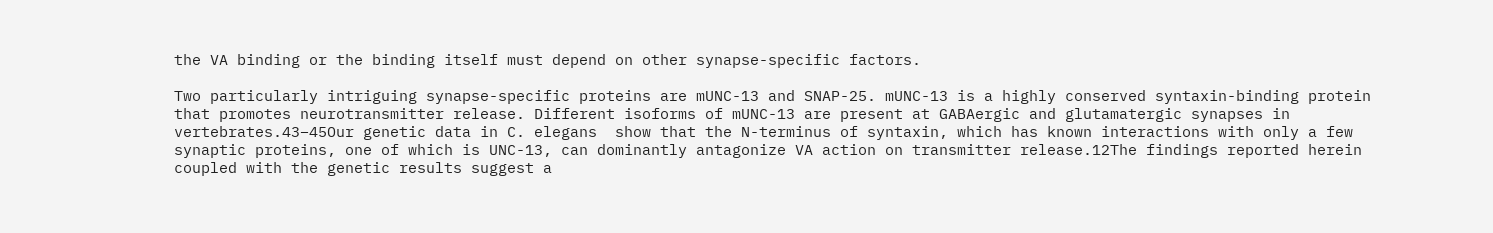the VA binding or the binding itself must depend on other synapse-specific factors.

Two particularly intriguing synapse-specific proteins are mUNC-13 and SNAP-25. mUNC-13 is a highly conserved syntaxin-binding protein that promotes neurotransmitter release. Different isoforms of mUNC-13 are present at GABAergic and glutamatergic synapses in vertebrates.43–45Our genetic data in C. elegans  show that the N-terminus of syntaxin, which has known interactions with only a few synaptic proteins, one of which is UNC-13, can dominantly antagonize VA action on transmitter release.12The findings reported herein coupled with the genetic results suggest a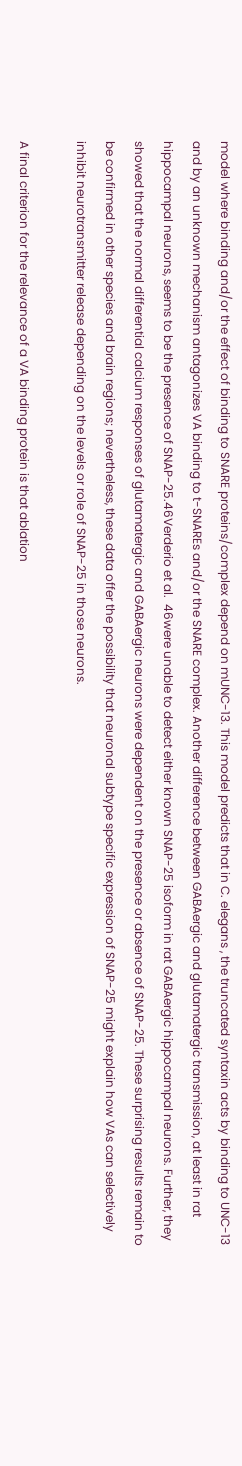model where binding and/or the effect of binding to SNARE proteins/complex depend on mUNC-13. This model predicts that in C. elegans , the truncated syntaxin acts by binding to UNC-13 and by an unknown mechanism antagonizes VA binding to t-SNAREs and/or the SNARE complex. Another difference between GABAergic and glutamatergic transmission, at least in rat hippocampal neurons, seems to be the presence of SNAP-25.46Verderio et al.  46were unable to detect either known SNAP-25 isoform in rat GABAergic hippocampal neurons. Further, they showed that the normal differential calcium responses of glutamatergic and GABAergic neurons were dependent on the presence or absence of SNAP-25. These surprising results remain to be confirmed in other species and brain regions; nevertheless, these data offer the possibility that neuronal subtype specific expression of SNAP-25 might explain how VAs can selectively inhibit neurotransmitter release depending on the levels or role of SNAP-25 in those neurons.

A final criterion for the relevance of a VA binding protein is that ablation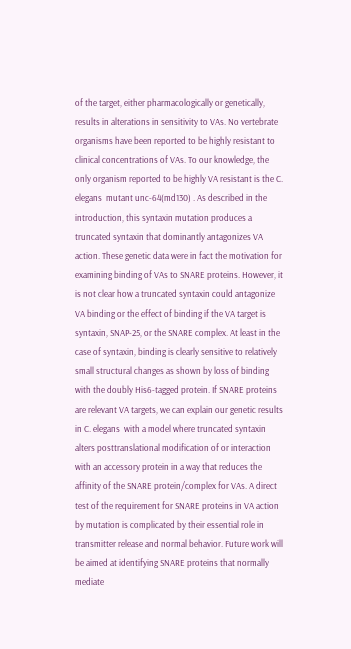of the target, either pharmacologically or genetically, results in alterations in sensitivity to VAs. No vertebrate organisms have been reported to be highly resistant to clinical concentrations of VAs. To our knowledge, the only organism reported to be highly VA resistant is the C. elegans  mutant unc-64(md130) . As described in the introduction, this syntaxin mutation produces a truncated syntaxin that dominantly antagonizes VA action. These genetic data were in fact the motivation for examining binding of VAs to SNARE proteins. However, it is not clear how a truncated syntaxin could antagonize VA binding or the effect of binding if the VA target is syntaxin, SNAP-25, or the SNARE complex. At least in the case of syntaxin, binding is clearly sensitive to relatively small structural changes as shown by loss of binding with the doubly His6-tagged protein. If SNARE proteins are relevant VA targets, we can explain our genetic results in C. elegans  with a model where truncated syntaxin alters posttranslational modification of or interaction with an accessory protein in a way that reduces the affinity of the SNARE protein/complex for VAs. A direct test of the requirement for SNARE proteins in VA action by mutation is complicated by their essential role in transmitter release and normal behavior. Future work will be aimed at identifying SNARE proteins that normally mediate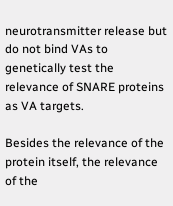neurotransmitter release but do not bind VAs to genetically test the relevance of SNARE proteins as VA targets.

Besides the relevance of the protein itself, the relevance of the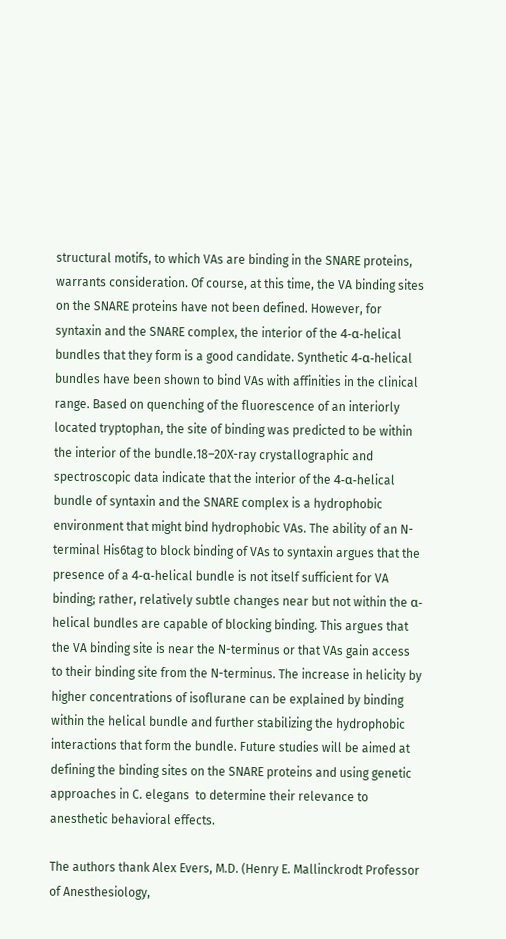structural motifs, to which VAs are binding in the SNARE proteins, warrants consideration. Of course, at this time, the VA binding sites on the SNARE proteins have not been defined. However, for syntaxin and the SNARE complex, the interior of the 4-α-helical bundles that they form is a good candidate. Synthetic 4-α-helical bundles have been shown to bind VAs with affinities in the clinical range. Based on quenching of the fluorescence of an interiorly located tryptophan, the site of binding was predicted to be within the interior of the bundle.18–20X-ray crystallographic and spectroscopic data indicate that the interior of the 4-α-helical bundle of syntaxin and the SNARE complex is a hydrophobic environment that might bind hydrophobic VAs. The ability of an N-terminal His6tag to block binding of VAs to syntaxin argues that the presence of a 4-α-helical bundle is not itself sufficient for VA binding; rather, relatively subtle changes near but not within the α-helical bundles are capable of blocking binding. This argues that the VA binding site is near the N-terminus or that VAs gain access to their binding site from the N-terminus. The increase in helicity by higher concentrations of isoflurane can be explained by binding within the helical bundle and further stabilizing the hydrophobic interactions that form the bundle. Future studies will be aimed at defining the binding sites on the SNARE proteins and using genetic approaches in C. elegans  to determine their relevance to anesthetic behavioral effects.

The authors thank Alex Evers, M.D. (Henry E. Mallinckrodt Professor of Anesthesiology,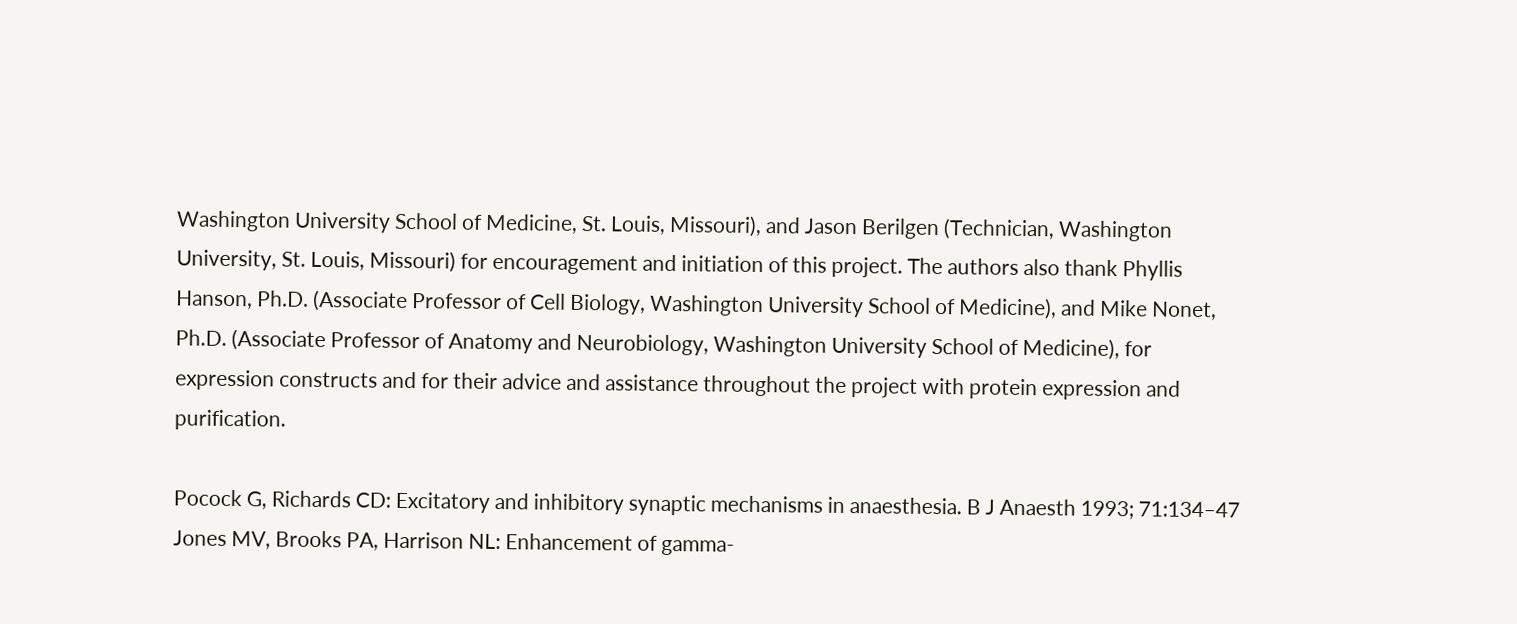Washington University School of Medicine, St. Louis, Missouri), and Jason Berilgen (Technician, Washington University, St. Louis, Missouri) for encouragement and initiation of this project. The authors also thank Phyllis Hanson, Ph.D. (Associate Professor of Cell Biology, Washington University School of Medicine), and Mike Nonet, Ph.D. (Associate Professor of Anatomy and Neurobiology, Washington University School of Medicine), for expression constructs and for their advice and assistance throughout the project with protein expression and purification.

Pocock G, Richards CD: Excitatory and inhibitory synaptic mechanisms in anaesthesia. B J Anaesth 1993; 71:134–47
Jones MV, Brooks PA, Harrison NL: Enhancement of gamma-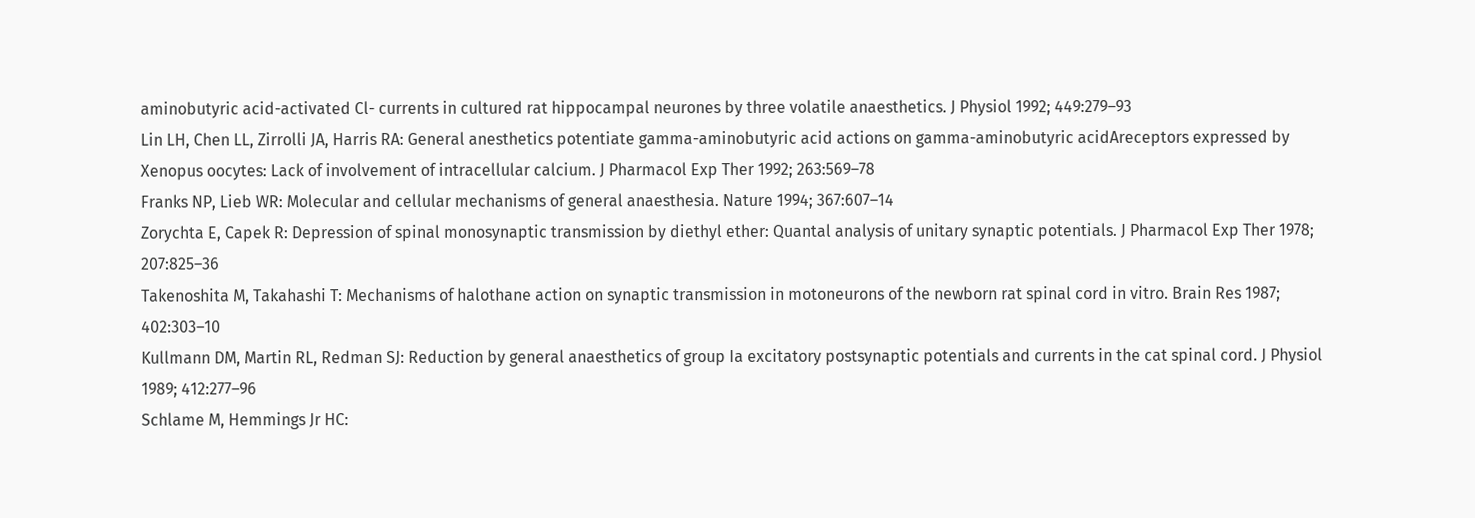aminobutyric acid-activated Cl- currents in cultured rat hippocampal neurones by three volatile anaesthetics. J Physiol 1992; 449:279–93
Lin LH, Chen LL, Zirrolli JA, Harris RA: General anesthetics potentiate gamma-aminobutyric acid actions on gamma-aminobutyric acidAreceptors expressed by Xenopus oocytes: Lack of involvement of intracellular calcium. J Pharmacol Exp Ther 1992; 263:569–78
Franks NP, Lieb WR: Molecular and cellular mechanisms of general anaesthesia. Nature 1994; 367:607–14
Zorychta E, Capek R: Depression of spinal monosynaptic transmission by diethyl ether: Quantal analysis of unitary synaptic potentials. J Pharmacol Exp Ther 1978; 207:825–36
Takenoshita M, Takahashi T: Mechanisms of halothane action on synaptic transmission in motoneurons of the newborn rat spinal cord in vitro. Brain Res 1987; 402:303–10
Kullmann DM, Martin RL, Redman SJ: Reduction by general anaesthetics of group Ia excitatory postsynaptic potentials and currents in the cat spinal cord. J Physiol 1989; 412:277–96
Schlame M, Hemmings Jr HC: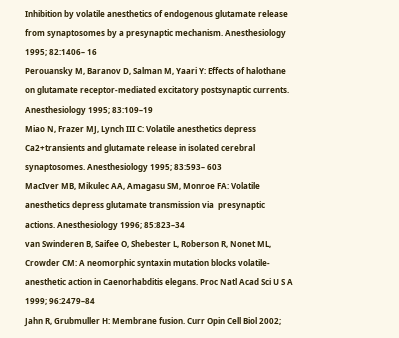Inhibition by volatile anesthetics of endogenous glutamate release from synaptosomes by a presynaptic mechanism. Anesthesiology 1995; 82:1406– 16
Perouansky M, Baranov D, Salman M, Yaari Y: Effects of halothane on glutamate receptor-mediated excitatory postsynaptic currents. Anesthesiology 1995; 83:109–19
Miao N, Frazer MJ, Lynch III C: Volatile anesthetics depress Ca2+transients and glutamate release in isolated cerebral synaptosomes. Anesthesiology 1995; 83:593– 603
MacIver MB, Mikulec AA, Amagasu SM, Monroe FA: Volatile anesthetics depress glutamate transmission via  presynaptic actions. Anesthesiology 1996; 85:823–34
van Swinderen B, Saifee O, Shebester L, Roberson R, Nonet ML, Crowder CM: A neomorphic syntaxin mutation blocks volatile-anesthetic action in Caenorhabditis elegans. Proc Natl Acad Sci U S A 1999; 96:2479–84
Jahn R, Grubmuller H: Membrane fusion. Curr Opin Cell Biol 2002;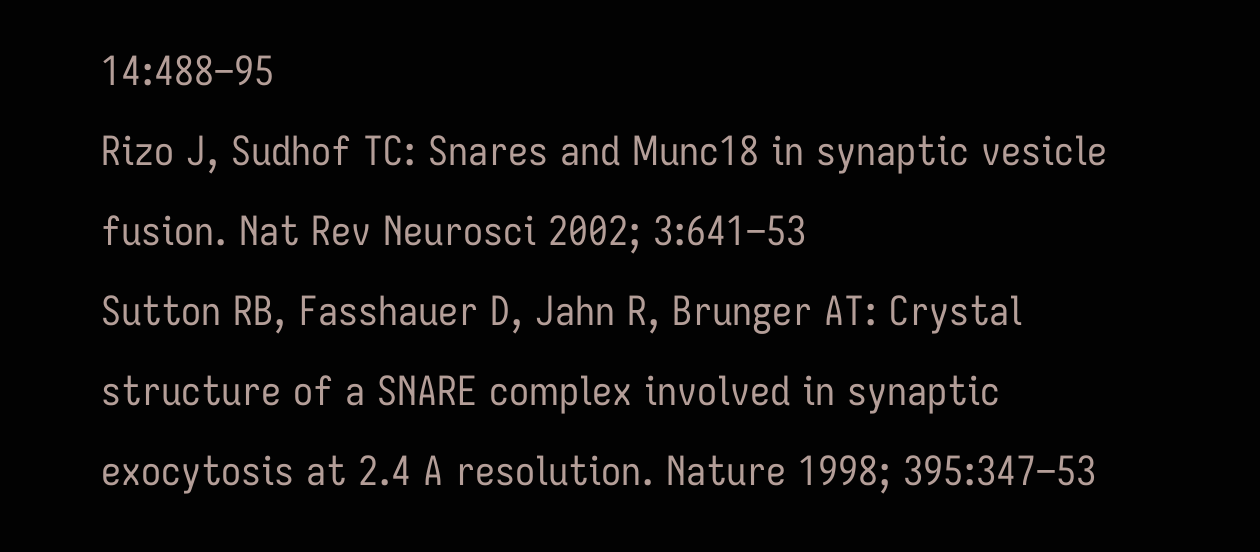14:488–95
Rizo J, Sudhof TC: Snares and Munc18 in synaptic vesicle fusion. Nat Rev Neurosci 2002; 3:641–53
Sutton RB, Fasshauer D, Jahn R, Brunger AT: Crystal structure of a SNARE complex involved in synaptic exocytosis at 2.4 A resolution. Nature 1998; 395:347–53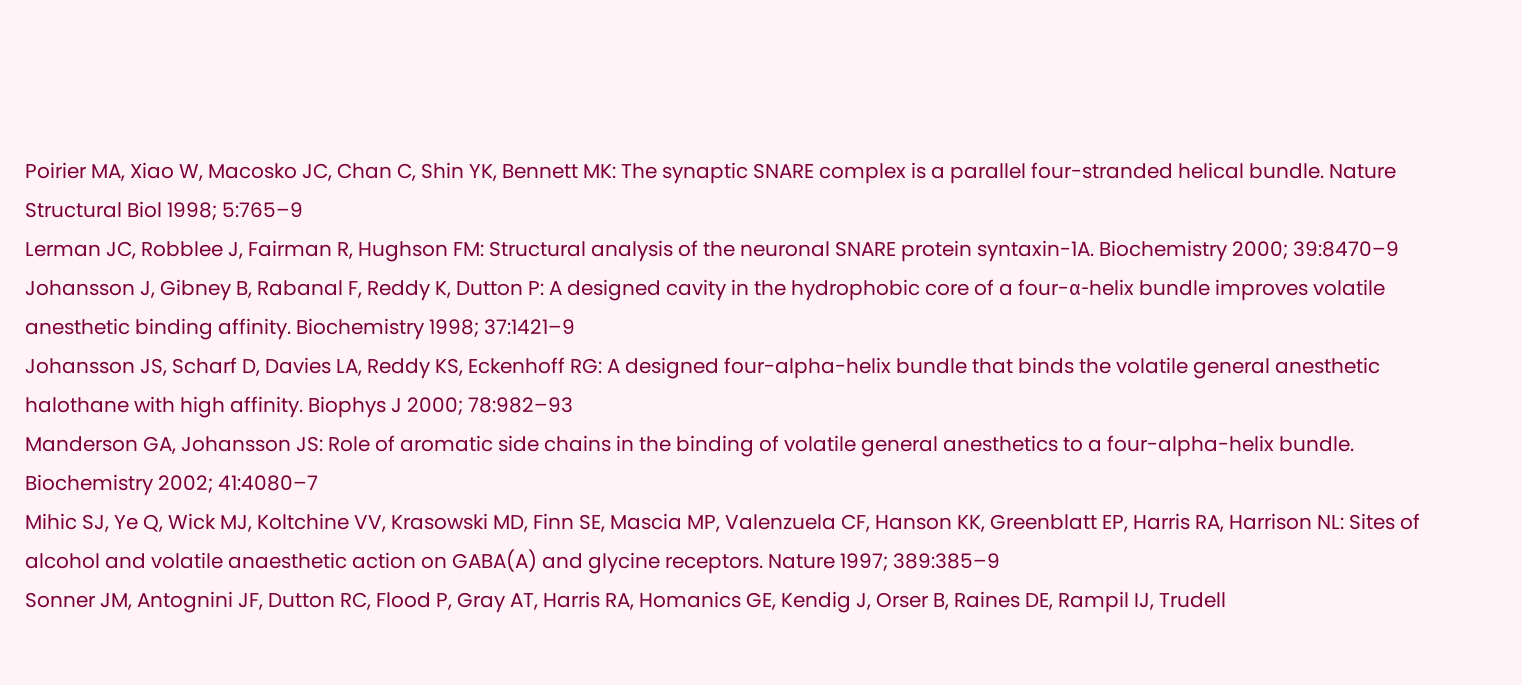Poirier MA, Xiao W, Macosko JC, Chan C, Shin YK, Bennett MK: The synaptic SNARE complex is a parallel four-stranded helical bundle. Nature Structural Biol 1998; 5:765–9
Lerman JC, Robblee J, Fairman R, Hughson FM: Structural analysis of the neuronal SNARE protein syntaxin-1A. Biochemistry 2000; 39:8470–9
Johansson J, Gibney B, Rabanal F, Reddy K, Dutton P: A designed cavity in the hydrophobic core of a four-α-helix bundle improves volatile anesthetic binding affinity. Biochemistry 1998; 37:1421–9
Johansson JS, Scharf D, Davies LA, Reddy KS, Eckenhoff RG: A designed four-alpha-helix bundle that binds the volatile general anesthetic halothane with high affinity. Biophys J 2000; 78:982–93
Manderson GA, Johansson JS: Role of aromatic side chains in the binding of volatile general anesthetics to a four-alpha-helix bundle. Biochemistry 2002; 41:4080–7
Mihic SJ, Ye Q, Wick MJ, Koltchine VV, Krasowski MD, Finn SE, Mascia MP, Valenzuela CF, Hanson KK, Greenblatt EP, Harris RA, Harrison NL: Sites of alcohol and volatile anaesthetic action on GABA(A) and glycine receptors. Nature 1997; 389:385–9
Sonner JM, Antognini JF, Dutton RC, Flood P, Gray AT, Harris RA, Homanics GE, Kendig J, Orser B, Raines DE, Rampil IJ, Trudell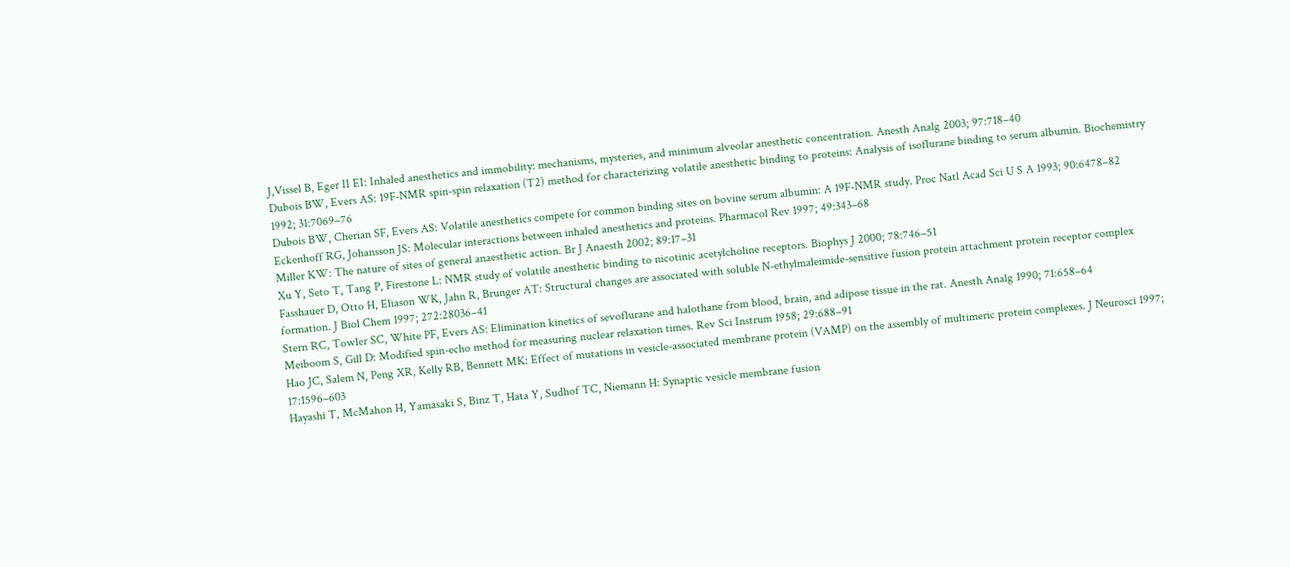J,Vissel B, Eger II EI: Inhaled anesthetics and immobility: mechanisms, mysteries, and minimum alveolar anesthetic concentration. Anesth Analg 2003; 97:718–40
Dubois BW, Evers AS: 19F-NMR spin-spin relaxation (T2) method for characterizing volatile anesthetic binding to proteins: Analysis of isoflurane binding to serum albumin. Biochemistry 1992; 31:7069–76
Dubois BW, Cherian SF, Evers AS: Volatile anesthetics compete for common binding sites on bovine serum albumin: A 19F-NMR study. Proc Natl Acad Sci U S A 1993; 90:6478–82
Eckenhoff RG, Johansson JS: Molecular interactions between inhaled anesthetics and proteins. Pharmacol Rev 1997; 49:343–68
Miller KW: The nature of sites of general anaesthetic action. Br J Anaesth 2002; 89:17–31
Xu Y, Seto T, Tang P, Firestone L: NMR study of volatile anesthetic binding to nicotinic acetylcholine receptors. Biophys J 2000; 78:746–51
Fasshauer D, Otto H, Eliason WK, Jahn R, Brunger AT: Structural changes are associated with soluble N-ethylmaleimide-sensitive fusion protein attachment protein receptor complex formation. J Biol Chem 1997; 272:28036–41
Stern RC, Towler SC, White PF, Evers AS: Elimination kinetics of sevoflurane and halothane from blood, brain, and adipose tissue in the rat. Anesth Analg 1990; 71:658–64
Meiboom S, Gill D: Modified spin-echo method for measuring nuclear relaxation times. Rev Sci Instrum 1958; 29:688–91
Hao JC, Salem N, Peng XR, Kelly RB, Bennett MK: Effect of mutations in vesicle-associated membrane protein (VAMP) on the assembly of multimeric protein complexes. J Neurosci 1997; 17:1596–603
Hayashi T, McMahon H, Yamasaki S, Binz T, Hata Y, Sudhof TC, Niemann H: Synaptic vesicle membrane fusion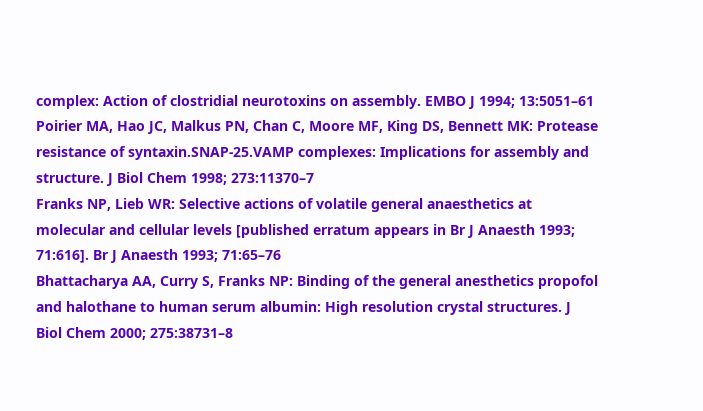complex: Action of clostridial neurotoxins on assembly. EMBO J 1994; 13:5051–61
Poirier MA, Hao JC, Malkus PN, Chan C, Moore MF, King DS, Bennett MK: Protease resistance of syntaxin.SNAP-25.VAMP complexes: Implications for assembly and structure. J Biol Chem 1998; 273:11370–7
Franks NP, Lieb WR: Selective actions of volatile general anaesthetics at molecular and cellular levels [published erratum appears in Br J Anaesth 1993; 71:616]. Br J Anaesth 1993; 71:65–76
Bhattacharya AA, Curry S, Franks NP: Binding of the general anesthetics propofol and halothane to human serum albumin: High resolution crystal structures. J Biol Chem 2000; 275:38731–8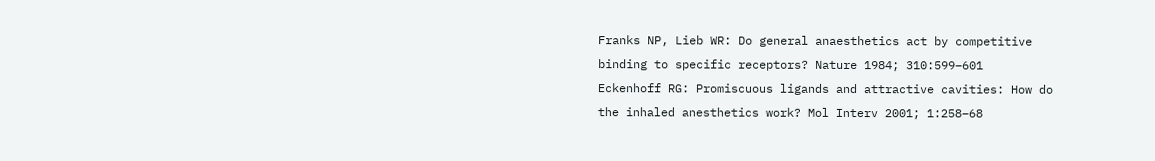Franks NP, Lieb WR: Do general anaesthetics act by competitive binding to specific receptors? Nature 1984; 310:599–601
Eckenhoff RG: Promiscuous ligands and attractive cavities: How do the inhaled anesthetics work? Mol Interv 2001; 1:258–68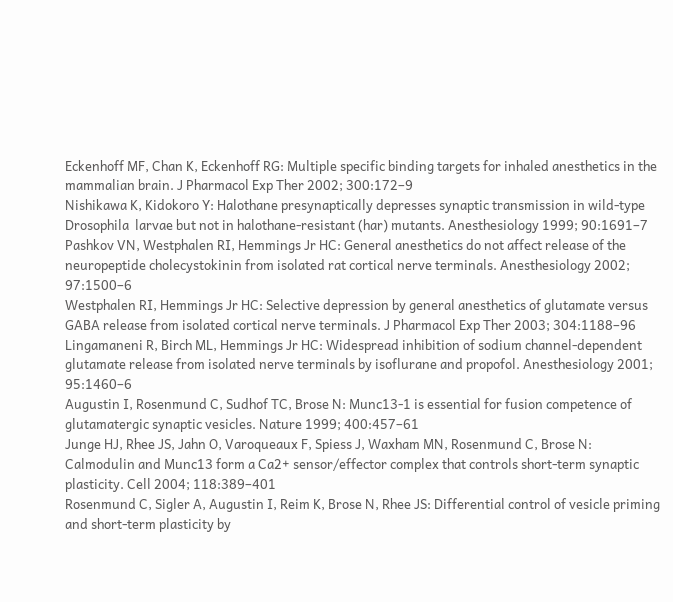Eckenhoff MF, Chan K, Eckenhoff RG: Multiple specific binding targets for inhaled anesthetics in the mammalian brain. J Pharmacol Exp Ther 2002; 300:172–9
Nishikawa K, Kidokoro Y: Halothane presynaptically depresses synaptic transmission in wild-type Drosophila  larvae but not in halothane-resistant (har) mutants. Anesthesiology 1999; 90:1691–7
Pashkov VN, Westphalen RI, Hemmings Jr HC: General anesthetics do not affect release of the neuropeptide cholecystokinin from isolated rat cortical nerve terminals. Anesthesiology 2002; 97:1500–6
Westphalen RI, Hemmings Jr HC: Selective depression by general anesthetics of glutamate versus GABA release from isolated cortical nerve terminals. J Pharmacol Exp Ther 2003; 304:1188–96
Lingamaneni R, Birch ML, Hemmings Jr HC: Widespread inhibition of sodium channel-dependent glutamate release from isolated nerve terminals by isoflurane and propofol. Anesthesiology 2001; 95:1460–6
Augustin I, Rosenmund C, Sudhof TC, Brose N: Munc13-1 is essential for fusion competence of glutamatergic synaptic vesicles. Nature 1999; 400:457–61
Junge HJ, Rhee JS, Jahn O, Varoqueaux F, Spiess J, Waxham MN, Rosenmund C, Brose N: Calmodulin and Munc13 form a Ca2+ sensor/effector complex that controls short-term synaptic plasticity. Cell 2004; 118:389–401
Rosenmund C, Sigler A, Augustin I, Reim K, Brose N, Rhee JS: Differential control of vesicle priming and short-term plasticity by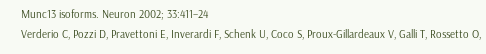Munc13 isoforms. Neuron 2002; 33:411–24
Verderio C, Pozzi D, Pravettoni E, Inverardi F, Schenk U, Coco S, Proux-Gillardeaux V, Galli T, Rossetto O,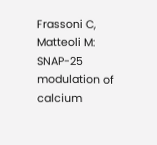Frassoni C, Matteoli M: SNAP-25 modulation of calcium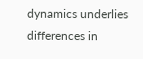dynamics underlies differences in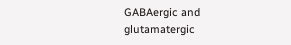GABAergic and glutamatergic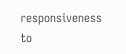responsiveness to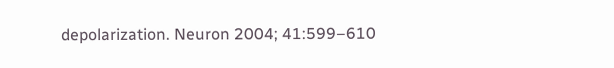depolarization. Neuron 2004; 41:599–610